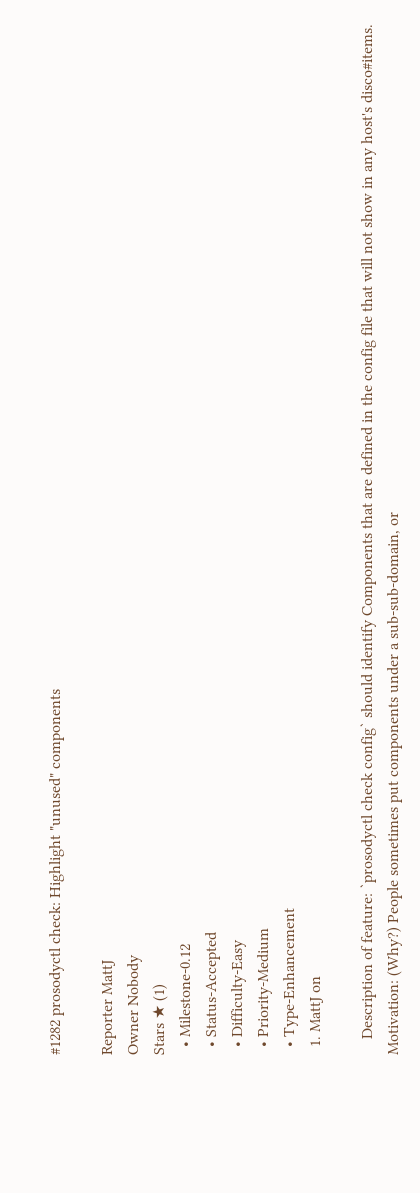#1282 prosodyctl check: Highlight "unused" components

Reporter MattJ
Owner Nobody
Stars ★ (1)
  • Milestone-0.12
  • Status-Accepted
  • Difficulty-Easy
  • Priority-Medium
  • Type-Enhancement
  1. MattJ on

    Description of feature: `prosodyctl check config` should identify Components that are defined in the config file that will not show in any host's disco#items. Motivation: (Why?) People sometimes put components under a sub-sub-domain, or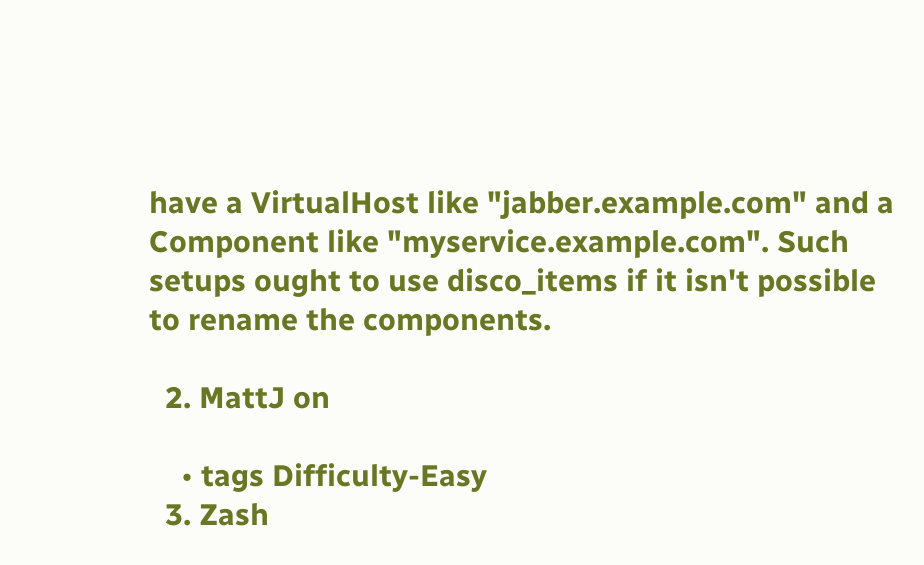have a VirtualHost like "jabber.example.com" and a Component like "myservice.example.com". Such setups ought to use disco_items if it isn't possible to rename the components.

  2. MattJ on

    • tags Difficulty-Easy
  3. Zash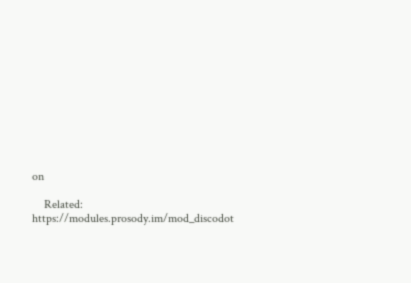on

    Related: https://modules.prosody.im/mod_discodot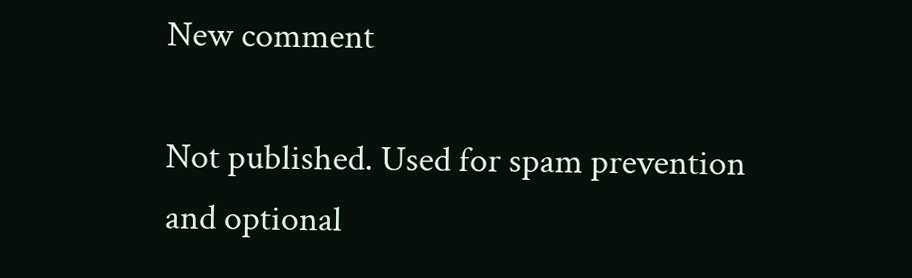New comment

Not published. Used for spam prevention and optional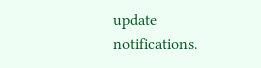update notifications.